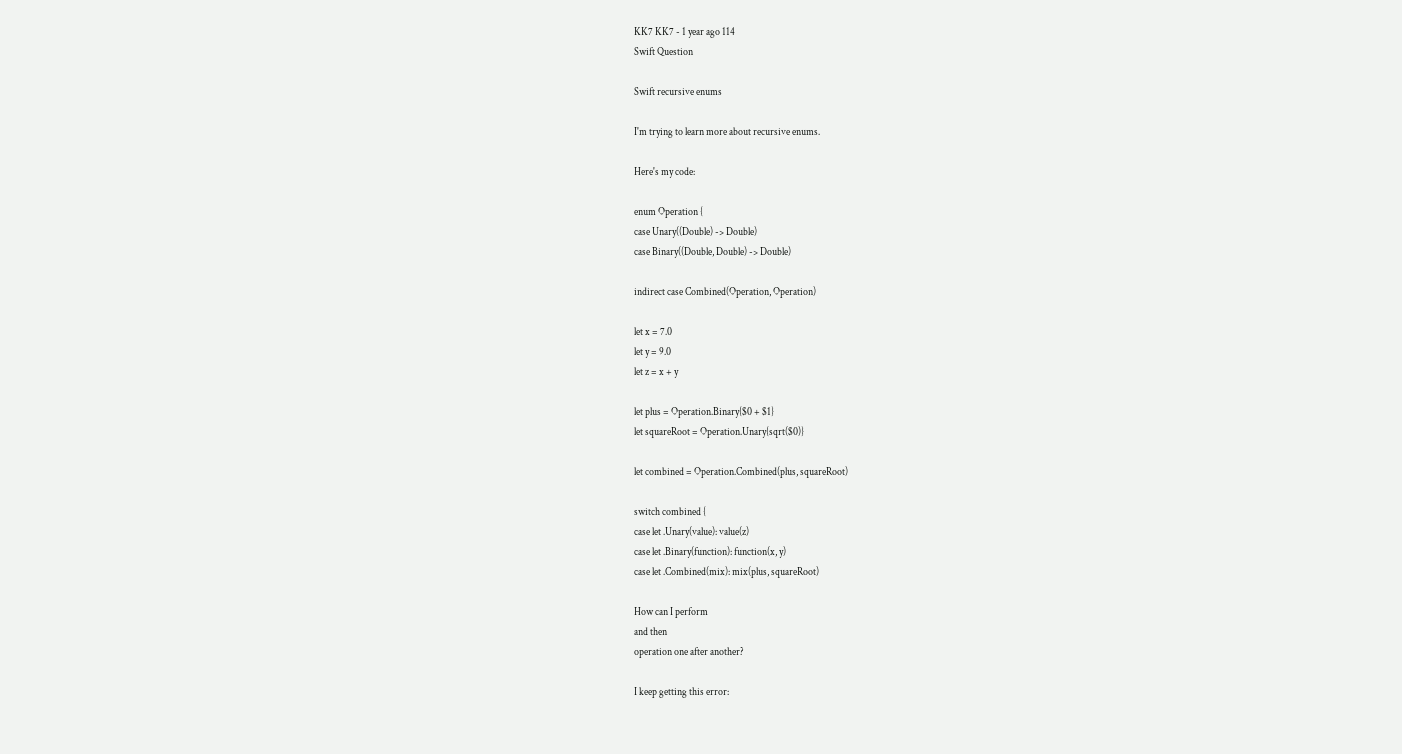KK7 KK7 - 1 year ago 114
Swift Question

Swift recursive enums

I'm trying to learn more about recursive enums.

Here's my code:

enum Operation {
case Unary((Double) -> Double)
case Binary((Double, Double) -> Double)

indirect case Combined(Operation, Operation)

let x = 7.0
let y = 9.0
let z = x + y

let plus = Operation.Binary{$0 + $1}
let squareRoot = Operation.Unary{sqrt($0)}

let combined = Operation.Combined(plus, squareRoot)

switch combined {
case let .Unary(value): value(z)
case let .Binary(function): function(x, y)
case let .Combined(mix): mix(plus, squareRoot)

How can I perform
and then
operation one after another?

I keep getting this error: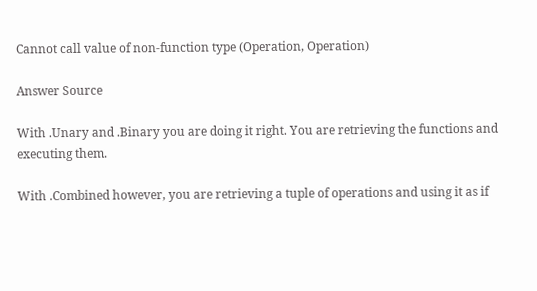Cannot call value of non-function type (Operation, Operation)

Answer Source

With .Unary and .Binary you are doing it right. You are retrieving the functions and executing them.

With .Combined however, you are retrieving a tuple of operations and using it as if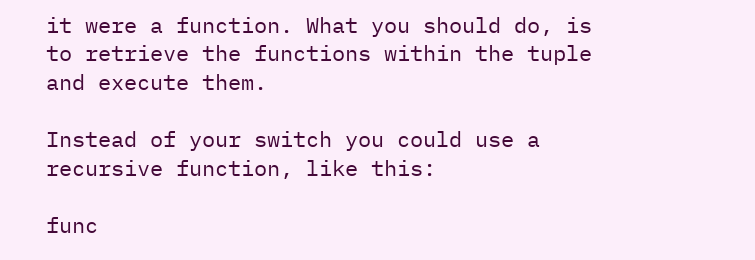it were a function. What you should do, is to retrieve the functions within the tuple and execute them.

Instead of your switch you could use a recursive function, like this:

func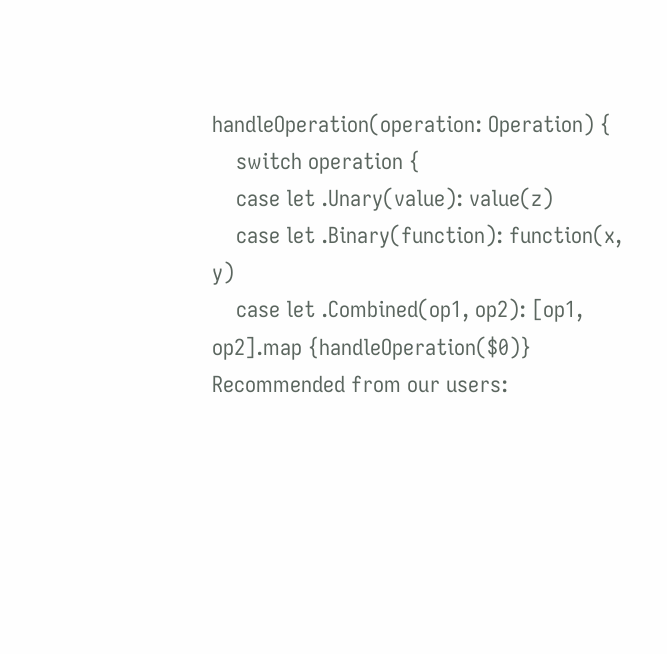handleOperation(operation: Operation) {
    switch operation {
    case let .Unary(value): value(z)
    case let .Binary(function): function(x, y)
    case let .Combined(op1, op2): [op1, op2].map {handleOperation($0)}
Recommended from our users: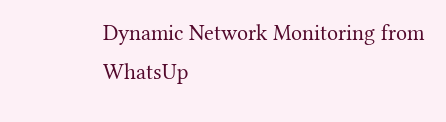Dynamic Network Monitoring from WhatsUp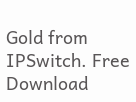Gold from IPSwitch. Free Download